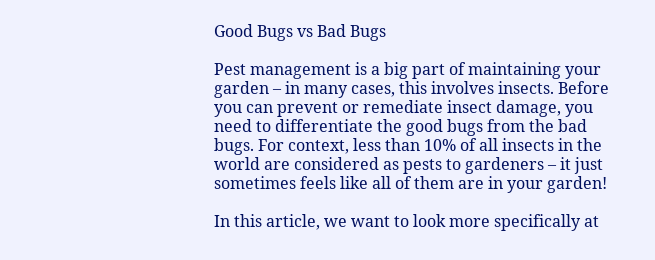Good Bugs vs Bad Bugs

Pest management is a big part of maintaining your garden – in many cases, this involves insects. Before you can prevent or remediate insect damage, you need to differentiate the good bugs from the bad bugs. For context, less than 10% of all insects in the world are considered as pests to gardeners – it just sometimes feels like all of them are in your garden!

In this article, we want to look more specifically at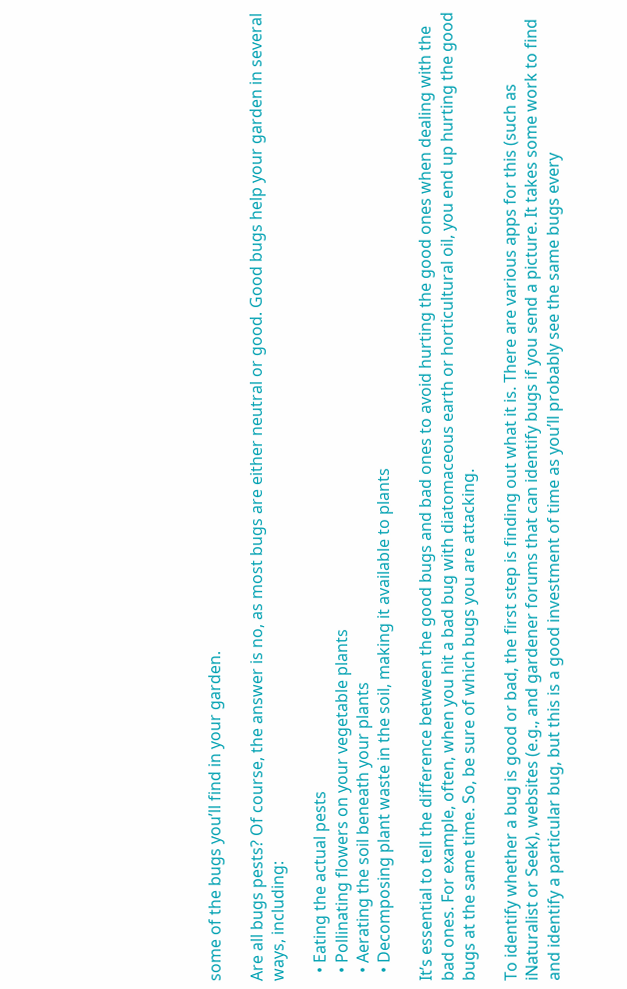some of the bugs you’ll find in your garden.

Are all bugs pests? Of course, the answer is no, as most bugs are either neutral or good. Good bugs help your garden in several ways, including:

  • Eating the actual pests
  • Pollinating flowers on your vegetable plants
  • Aerating the soil beneath your plants
  • Decomposing plant waste in the soil, making it available to plants

It’s essential to tell the difference between the good bugs and bad ones to avoid hurting the good ones when dealing with the bad ones. For example, often, when you hit a bad bug with diatomaceous earth or horticultural oil, you end up hurting the good bugs at the same time. So, be sure of which bugs you are attacking.

To identify whether a bug is good or bad, the first step is finding out what it is. There are various apps for this (such as iNaturalist or Seek), websites (e.g., and gardener forums that can identify bugs if you send a picture. It takes some work to find and identify a particular bug, but this is a good investment of time as you’ll probably see the same bugs every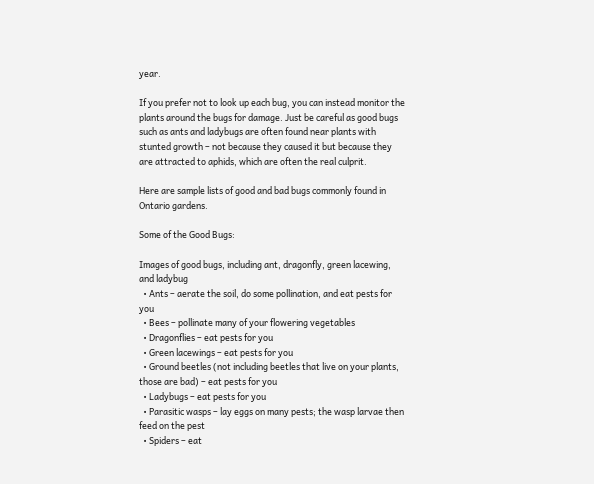year.

If you prefer not to look up each bug, you can instead monitor the plants around the bugs for damage. Just be careful as good bugs such as ants and ladybugs are often found near plants with stunted growth – not because they caused it but because they are attracted to aphids, which are often the real culprit.

Here are sample lists of good and bad bugs commonly found in Ontario gardens.

Some of the Good Bugs:

Images of good bugs, including ant, dragonfly, green lacewing, and ladybug
  • Ants – aerate the soil, do some pollination, and eat pests for you
  • Bees – pollinate many of your flowering vegetables
  • Dragonflies – eat pests for you
  • Green lacewings – eat pests for you
  • Ground beetles (not including beetles that live on your plants, those are bad) – eat pests for you
  • Ladybugs – eat pests for you
  • Parasitic wasps – lay eggs on many pests; the wasp larvae then feed on the pest
  • Spiders – eat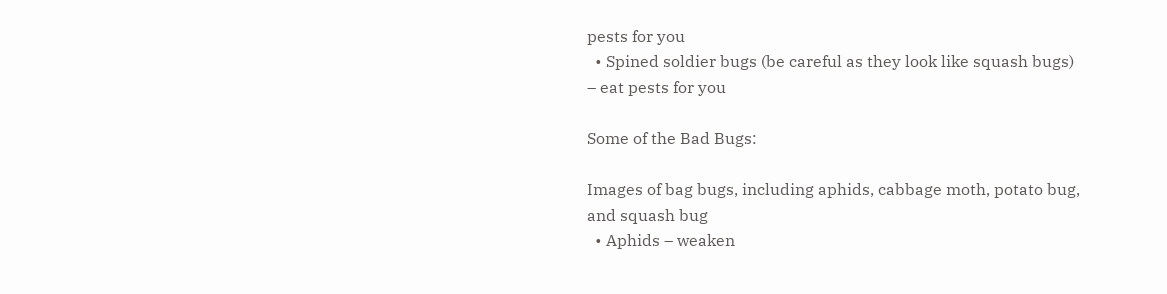pests for you
  • Spined soldier bugs (be careful as they look like squash bugs) – eat pests for you

Some of the Bad Bugs:

Images of bag bugs, including aphids, cabbage moth, potato bug, and squash bug
  • Aphids – weaken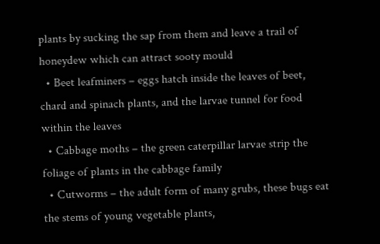plants by sucking the sap from them and leave a trail of honeydew which can attract sooty mould
  • Beet leafminers – eggs hatch inside the leaves of beet, chard and spinach plants, and the larvae tunnel for food within the leaves
  • Cabbage moths – the green caterpillar larvae strip the foliage of plants in the cabbage family
  • Cutworms – the adult form of many grubs, these bugs eat the stems of young vegetable plants,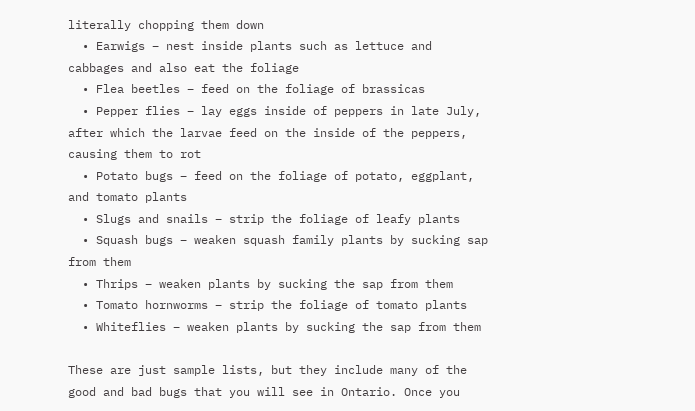literally chopping them down
  • Earwigs – nest inside plants such as lettuce and cabbages and also eat the foliage
  • Flea beetles – feed on the foliage of brassicas
  • Pepper flies – lay eggs inside of peppers in late July, after which the larvae feed on the inside of the peppers, causing them to rot
  • Potato bugs – feed on the foliage of potato, eggplant, and tomato plants
  • Slugs and snails – strip the foliage of leafy plants
  • Squash bugs – weaken squash family plants by sucking sap from them
  • Thrips – weaken plants by sucking the sap from them
  • Tomato hornworms – strip the foliage of tomato plants
  • Whiteflies – weaken plants by sucking the sap from them

These are just sample lists, but they include many of the good and bad bugs that you will see in Ontario. Once you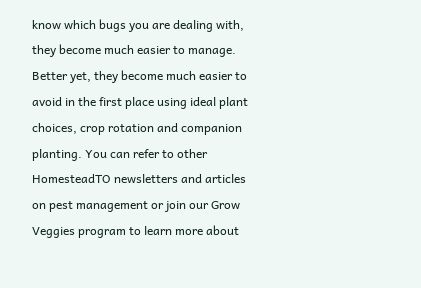know which bugs you are dealing with, they become much easier to manage. Better yet, they become much easier to avoid in the first place using ideal plant choices, crop rotation and companion planting. You can refer to other HomesteadTO newsletters and articles on pest management or join our Grow Veggies program to learn more about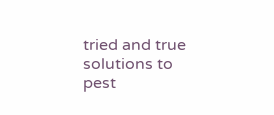tried and true solutions to pest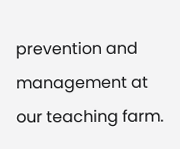prevention and management at our teaching farm.